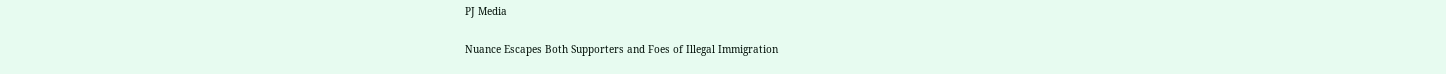PJ Media

Nuance Escapes Both Supporters and Foes of Illegal Immigration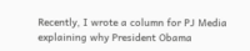Recently, I wrote a column for PJ Media explaining why President Obama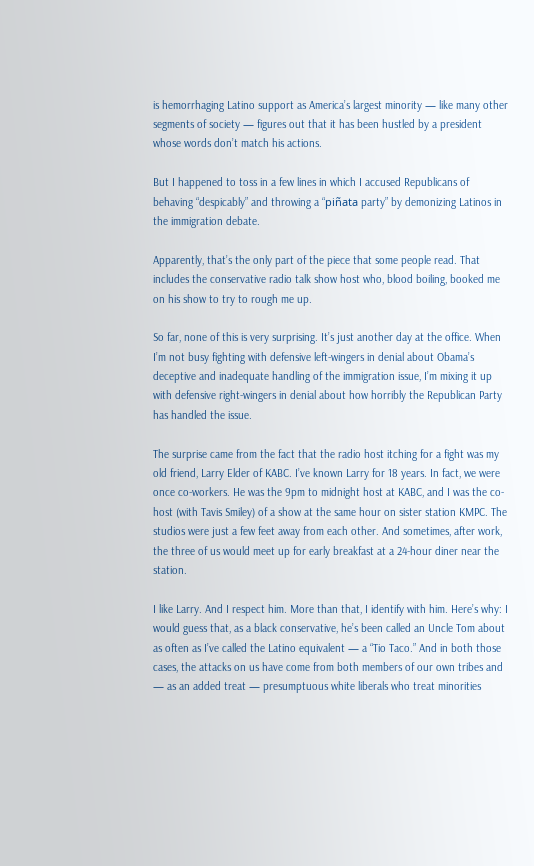is hemorrhaging Latino support as America’s largest minority — like many other segments of society — figures out that it has been hustled by a president whose words don’t match his actions.

But I happened to toss in a few lines in which I accused Republicans of behaving “despicably” and throwing a “piñata party” by demonizing Latinos in the immigration debate.

Apparently, that’s the only part of the piece that some people read. That includes the conservative radio talk show host who, blood boiling, booked me on his show to try to rough me up.

So far, none of this is very surprising. It’s just another day at the office. When I’m not busy fighting with defensive left-wingers in denial about Obama’s deceptive and inadequate handling of the immigration issue, I’m mixing it up with defensive right-wingers in denial about how horribly the Republican Party has handled the issue.

The surprise came from the fact that the radio host itching for a fight was my old friend, Larry Elder of KABC. I’ve known Larry for 18 years. In fact, we were once co-workers. He was the 9pm to midnight host at KABC, and I was the co-host (with Tavis Smiley) of a show at the same hour on sister station KMPC. The studios were just a few feet away from each other. And sometimes, after work, the three of us would meet up for early breakfast at a 24-hour diner near the station.

I like Larry. And I respect him. More than that, I identify with him. Here’s why: I would guess that, as a black conservative, he’s been called an Uncle Tom about as often as I’ve called the Latino equivalent — a “Tio Taco.” And in both those cases, the attacks on us have come from both members of our own tribes and — as an added treat — presumptuous white liberals who treat minorities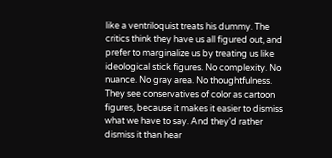like a ventriloquist treats his dummy. The critics think they have us all figured out, and prefer to marginalize us by treating us like ideological stick figures. No complexity. No nuance. No gray area. No thoughtfulness. They see conservatives of color as cartoon figures, because it makes it easier to dismiss what we have to say. And they’d rather dismiss it than hear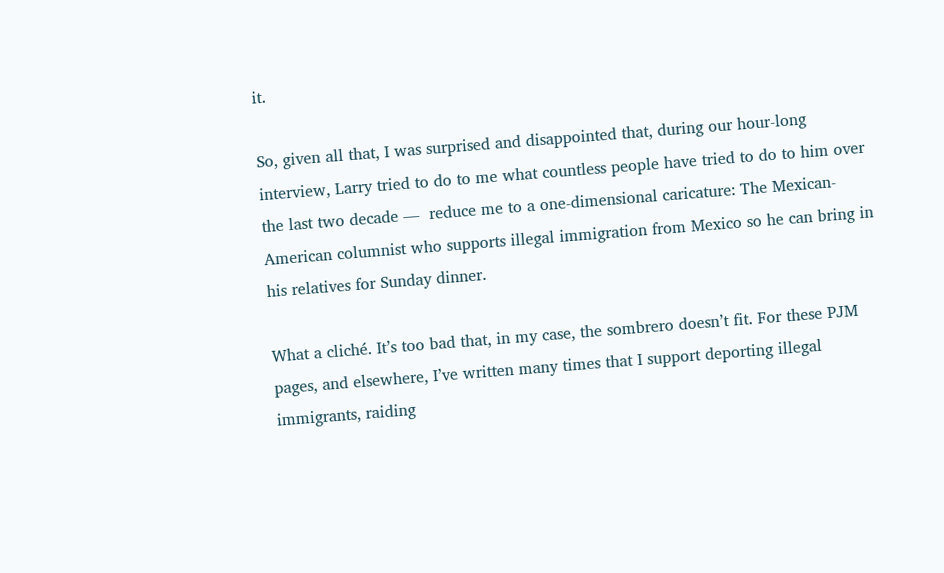it.

So, given all that, I was surprised and disappointed that, during our hour-long interview, Larry tried to do to me what countless people have tried to do to him over the last two decade —  reduce me to a one-dimensional caricature: The Mexican-American columnist who supports illegal immigration from Mexico so he can bring in his relatives for Sunday dinner.

What a cliché. It’s too bad that, in my case, the sombrero doesn’t fit. For these PJM pages, and elsewhere, I’ve written many times that I support deporting illegal immigrants, raiding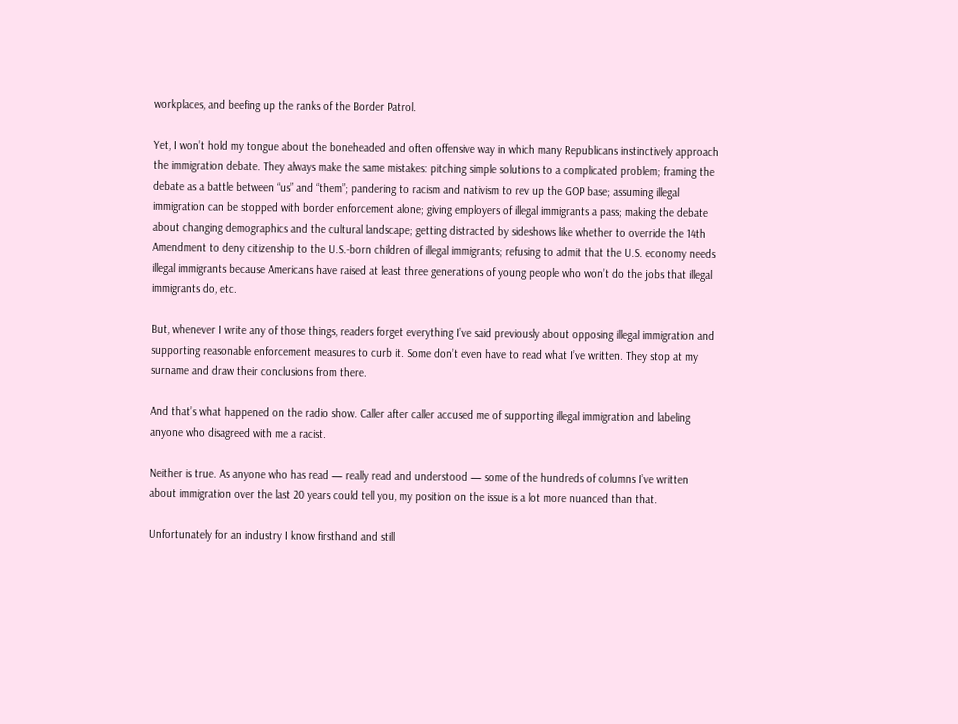workplaces, and beefing up the ranks of the Border Patrol.

Yet, I won’t hold my tongue about the boneheaded and often offensive way in which many Republicans instinctively approach the immigration debate. They always make the same mistakes: pitching simple solutions to a complicated problem; framing the debate as a battle between “us” and “them”; pandering to racism and nativism to rev up the GOP base; assuming illegal immigration can be stopped with border enforcement alone; giving employers of illegal immigrants a pass; making the debate about changing demographics and the cultural landscape; getting distracted by sideshows like whether to override the 14th Amendment to deny citizenship to the U.S.-born children of illegal immigrants; refusing to admit that the U.S. economy needs illegal immigrants because Americans have raised at least three generations of young people who won’t do the jobs that illegal immigrants do, etc.

But, whenever I write any of those things, readers forget everything I’ve said previously about opposing illegal immigration and supporting reasonable enforcement measures to curb it. Some don’t even have to read what I’ve written. They stop at my surname and draw their conclusions from there.

And that’s what happened on the radio show. Caller after caller accused me of supporting illegal immigration and labeling anyone who disagreed with me a racist.

Neither is true. As anyone who has read — really read and understood — some of the hundreds of columns I’ve written about immigration over the last 20 years could tell you, my position on the issue is a lot more nuanced than that.

Unfortunately for an industry I know firsthand and still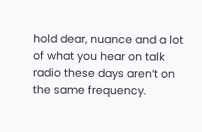hold dear, nuance and a lot of what you hear on talk radio these days aren’t on the same frequency.